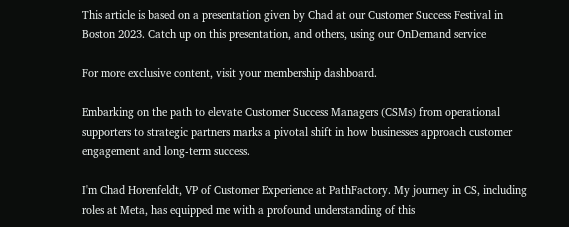This article is based on a presentation given by Chad at our Customer Success Festival in Boston 2023. Catch up on this presentation, and others, using our OnDemand service

For more exclusive content, visit your membership dashboard.

Embarking on the path to elevate Customer Success Managers (CSMs) from operational supporters to strategic partners marks a pivotal shift in how businesses approach customer engagement and long-term success.

I'm Chad Horenfeldt, VP of Customer Experience at PathFactory. My journey in CS, including roles at Meta, has equipped me with a profound understanding of this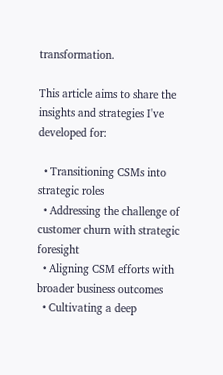transformation.

This article aims to share the insights and strategies I've developed for:

  • Transitioning CSMs into strategic roles
  • Addressing the challenge of customer churn with strategic foresight
  • Aligning CSM efforts with broader business outcomes
  • Cultivating a deep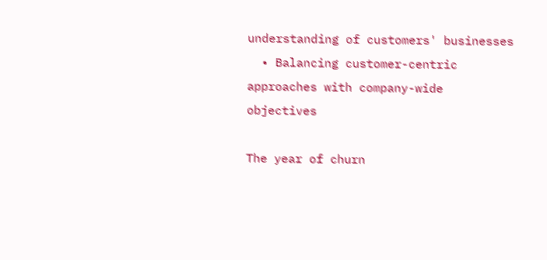understanding of customers' businesses
  • Balancing customer-centric approaches with company-wide objectives

The year of churn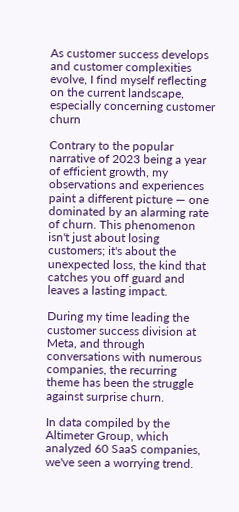As customer success develops and customer complexities evolve, I find myself reflecting on the current landscape, especially concerning customer churn

Contrary to the popular narrative of 2023 being a year of efficient growth, my observations and experiences paint a different picture — one dominated by an alarming rate of churn. This phenomenon isn't just about losing customers; it's about the unexpected loss, the kind that catches you off guard and leaves a lasting impact.

During my time leading the customer success division at Meta, and through conversations with numerous companies, the recurring theme has been the struggle against surprise churn.

In data compiled by the Altimeter Group, which analyzed 60 SaaS companies, we've seen a worrying trend.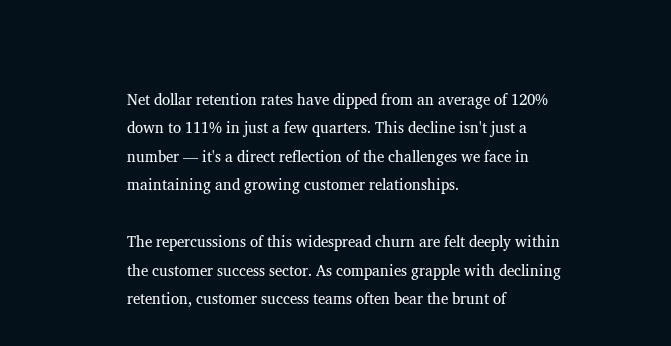Net dollar retention rates have dipped from an average of 120% down to 111% in just a few quarters. This decline isn't just a number — it's a direct reflection of the challenges we face in maintaining and growing customer relationships.

The repercussions of this widespread churn are felt deeply within the customer success sector. As companies grapple with declining retention, customer success teams often bear the brunt of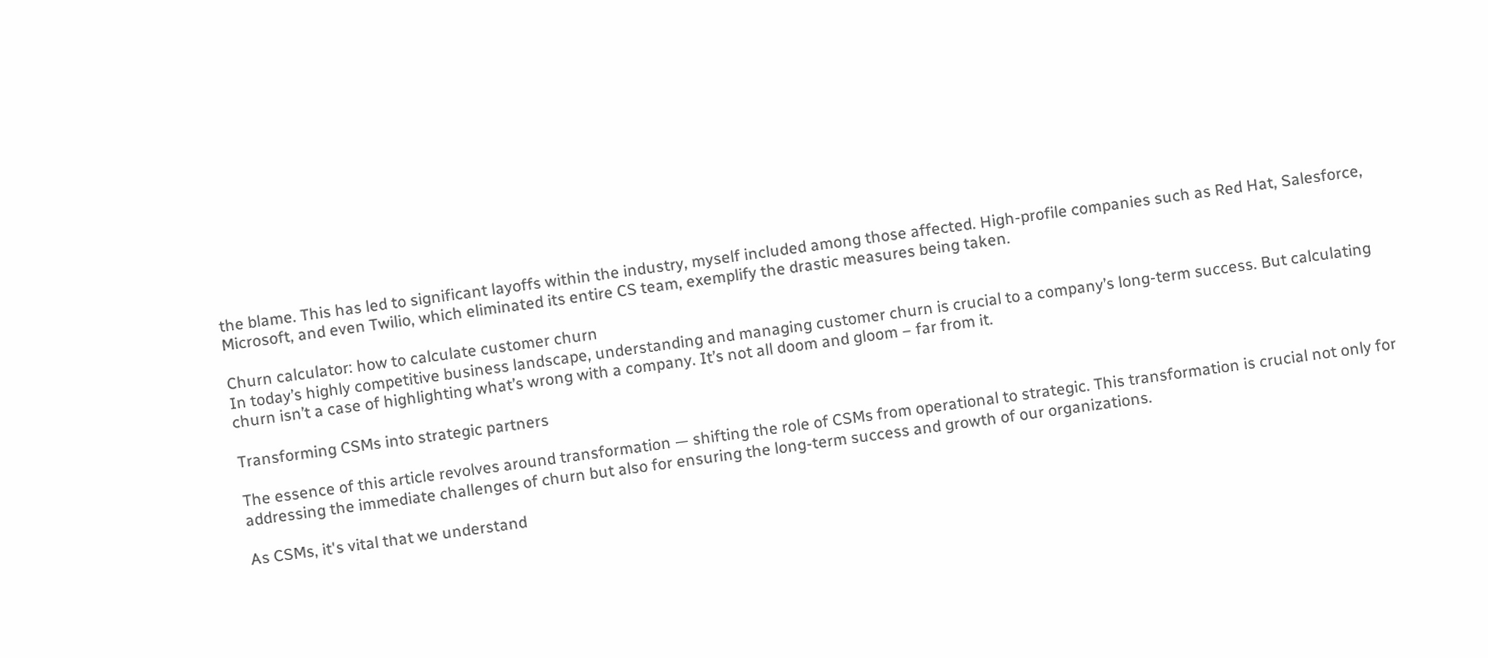the blame. This has led to significant layoffs within the industry, myself included among those affected. High-profile companies such as Red Hat, Salesforce, Microsoft, and even Twilio, which eliminated its entire CS team, exemplify the drastic measures being taken.

Churn calculator: how to calculate customer churn
In today’s highly competitive business landscape, understanding and managing customer churn is crucial to a company’s long-term success. But calculating churn isn’t a case of highlighting what’s wrong with a company. It’s not all doom and gloom – far from it.

Transforming CSMs into strategic partners

The essence of this article revolves around transformation — shifting the role of CSMs from operational to strategic. This transformation is crucial not only for addressing the immediate challenges of churn but also for ensuring the long-term success and growth of our organizations.

As CSMs, it's vital that we understand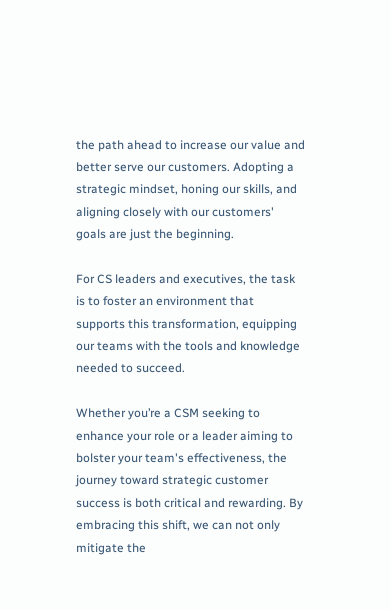the path ahead to increase our value and better serve our customers. Adopting a strategic mindset, honing our skills, and aligning closely with our customers' goals are just the beginning.

For CS leaders and executives, the task is to foster an environment that supports this transformation, equipping our teams with the tools and knowledge needed to succeed.

Whether you’re a CSM seeking to enhance your role or a leader aiming to bolster your team's effectiveness, the journey toward strategic customer success is both critical and rewarding. By embracing this shift, we can not only mitigate the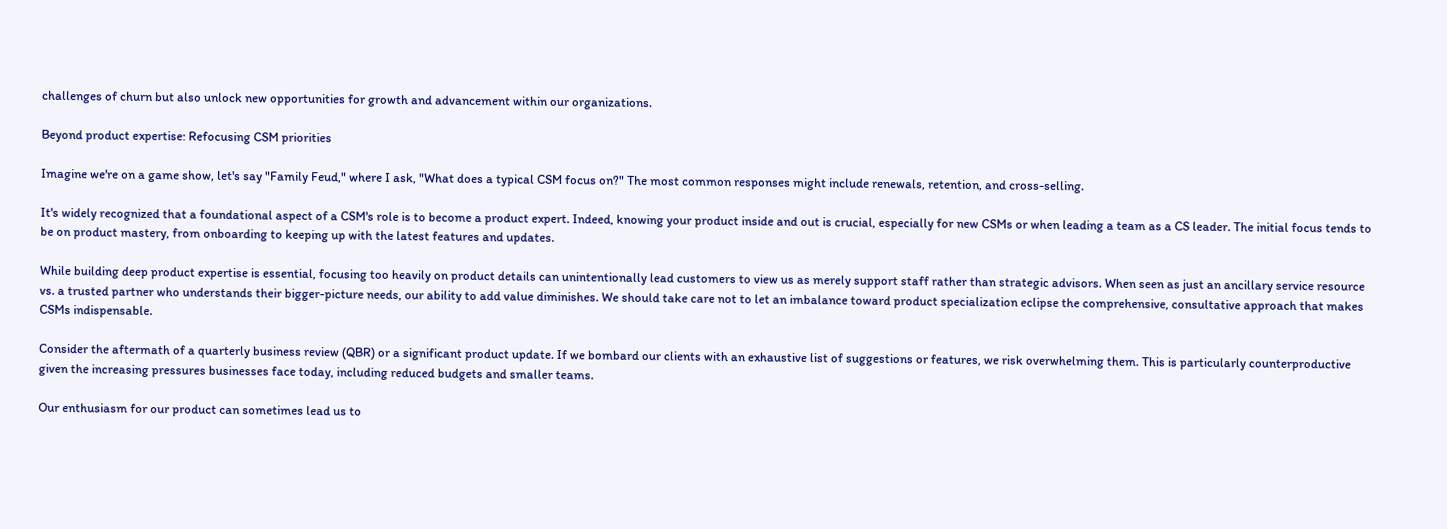challenges of churn but also unlock new opportunities for growth and advancement within our organizations.

Beyond product expertise: Refocusing CSM priorities

Imagine we're on a game show, let's say "Family Feud," where I ask, "What does a typical CSM focus on?" The most common responses might include renewals, retention, and cross-selling.

It's widely recognized that a foundational aspect of a CSM's role is to become a product expert. Indeed, knowing your product inside and out is crucial, especially for new CSMs or when leading a team as a CS leader. The initial focus tends to be on product mastery, from onboarding to keeping up with the latest features and updates.

While building deep product expertise is essential, focusing too heavily on product details can unintentionally lead customers to view us as merely support staff rather than strategic advisors. When seen as just an ancillary service resource vs. a trusted partner who understands their bigger-picture needs, our ability to add value diminishes. We should take care not to let an imbalance toward product specialization eclipse the comprehensive, consultative approach that makes CSMs indispensable.

Consider the aftermath of a quarterly business review (QBR) or a significant product update. If we bombard our clients with an exhaustive list of suggestions or features, we risk overwhelming them. This is particularly counterproductive given the increasing pressures businesses face today, including reduced budgets and smaller teams.

Our enthusiasm for our product can sometimes lead us to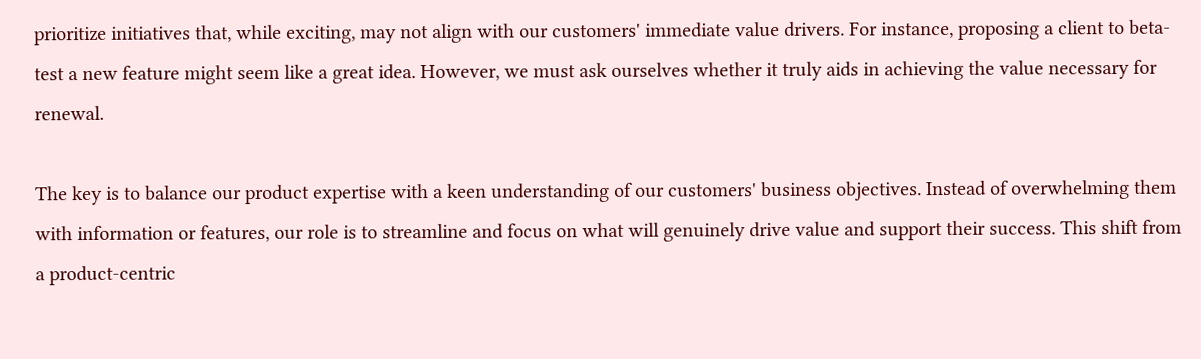prioritize initiatives that, while exciting, may not align with our customers' immediate value drivers. For instance, proposing a client to beta-test a new feature might seem like a great idea. However, we must ask ourselves whether it truly aids in achieving the value necessary for renewal.

The key is to balance our product expertise with a keen understanding of our customers' business objectives. Instead of overwhelming them with information or features, our role is to streamline and focus on what will genuinely drive value and support their success. This shift from a product-centric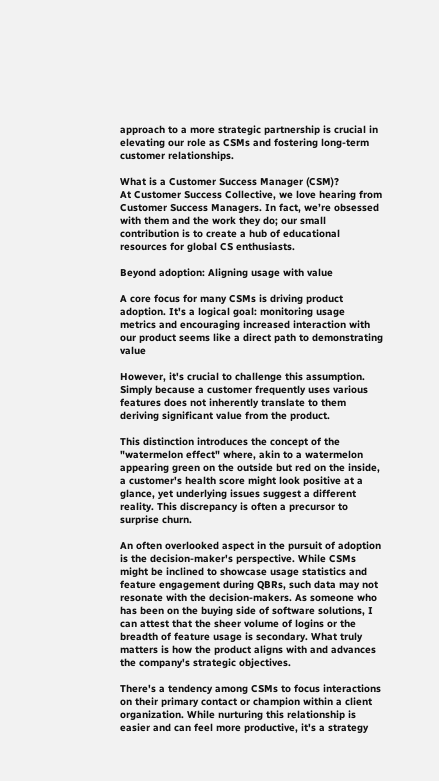approach to a more strategic partnership is crucial in elevating our role as CSMs and fostering long-term customer relationships.

What is a Customer Success Manager (CSM)?
At Customer Success Collective, we love hearing from Customer Success Managers. In fact, we’re obsessed with them and the work they do; our small contribution is to create a hub of educational resources for global CS enthusiasts.

Beyond adoption: Aligning usage with value

A core focus for many CSMs is driving product adoption. It's a logical goal: monitoring usage metrics and encouraging increased interaction with our product seems like a direct path to demonstrating value

However, it's crucial to challenge this assumption. Simply because a customer frequently uses various features does not inherently translate to them deriving significant value from the product.

This distinction introduces the concept of the "watermelon effect" where, akin to a watermelon appearing green on the outside but red on the inside, a customer's health score might look positive at a glance, yet underlying issues suggest a different reality. This discrepancy is often a precursor to surprise churn.

An often overlooked aspect in the pursuit of adoption is the decision-maker's perspective. While CSMs might be inclined to showcase usage statistics and feature engagement during QBRs, such data may not resonate with the decision-makers. As someone who has been on the buying side of software solutions, I can attest that the sheer volume of logins or the breadth of feature usage is secondary. What truly matters is how the product aligns with and advances the company's strategic objectives.

There's a tendency among CSMs to focus interactions on their primary contact or champion within a client organization. While nurturing this relationship is easier and can feel more productive, it's a strategy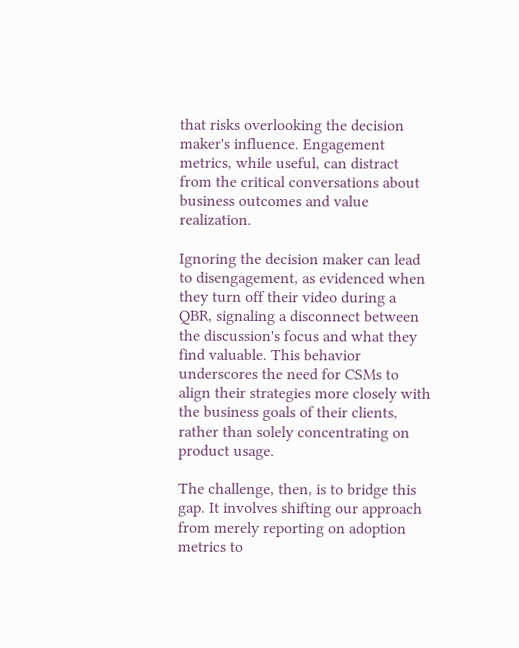that risks overlooking the decision maker's influence. Engagement metrics, while useful, can distract from the critical conversations about business outcomes and value realization.

Ignoring the decision maker can lead to disengagement, as evidenced when they turn off their video during a QBR, signaling a disconnect between the discussion's focus and what they find valuable. This behavior underscores the need for CSMs to align their strategies more closely with the business goals of their clients, rather than solely concentrating on product usage.

The challenge, then, is to bridge this gap. It involves shifting our approach from merely reporting on adoption metrics to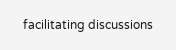facilitating discussions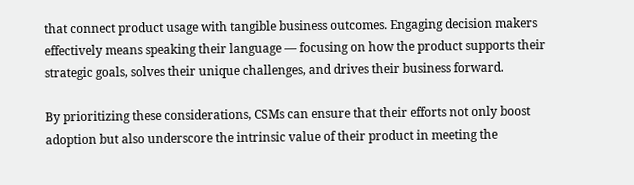that connect product usage with tangible business outcomes. Engaging decision makers effectively means speaking their language — focusing on how the product supports their strategic goals, solves their unique challenges, and drives their business forward.

By prioritizing these considerations, CSMs can ensure that their efforts not only boost adoption but also underscore the intrinsic value of their product in meeting the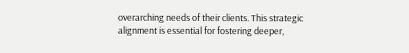overarching needs of their clients. This strategic alignment is essential for fostering deeper,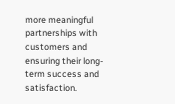more meaningful partnerships with customers and ensuring their long-term success and satisfaction.